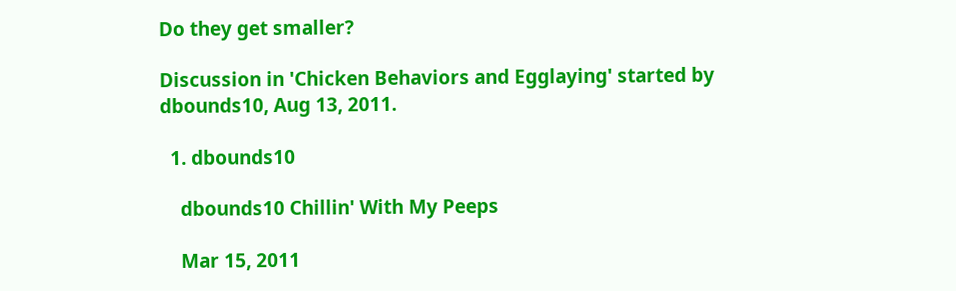Do they get smaller?

Discussion in 'Chicken Behaviors and Egglaying' started by dbounds10, Aug 13, 2011.

  1. dbounds10

    dbounds10 Chillin' With My Peeps

    Mar 15, 2011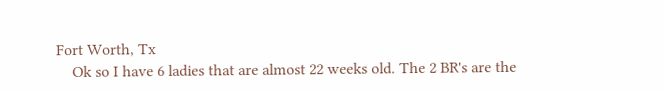Fort Worth, Tx
    Ok so I have 6 ladies that are almost 22 weeks old. The 2 BR's are the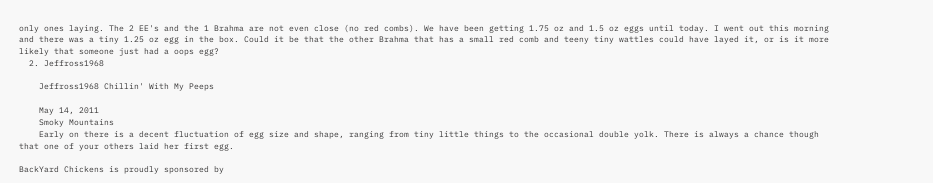only ones laying. The 2 EE's and the 1 Brahma are not even close (no red combs). We have been getting 1.75 oz and 1.5 oz eggs until today. I went out this morning and there was a tiny 1.25 oz egg in the box. Could it be that the other Brahma that has a small red comb and teeny tiny wattles could have layed it, or is it more likely that someone just had a oops egg?
  2. Jeffross1968

    Jeffross1968 Chillin' With My Peeps

    May 14, 2011
    Smoky Mountains
    Early on there is a decent fluctuation of egg size and shape, ranging from tiny little things to the occasional double yolk. There is always a chance though that one of your others laid her first egg.

BackYard Chickens is proudly sponsored by